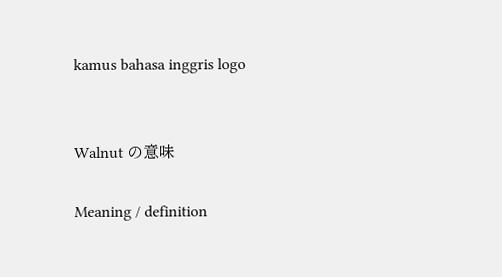kamus bahasa inggris logo


Walnut の意味

Meaning / definition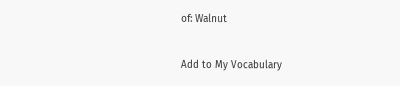of: Walnut

Add to My Vocabulary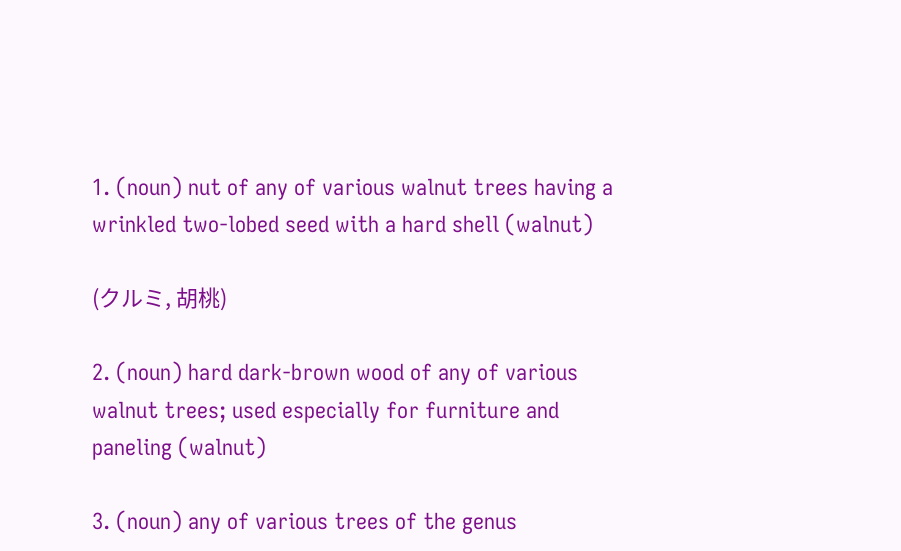1. (noun) nut of any of various walnut trees having a wrinkled two-lobed seed with a hard shell (walnut)

(クルミ, 胡桃)

2. (noun) hard dark-brown wood of any of various walnut trees; used especially for furniture and paneling (walnut)

3. (noun) any of various trees of the genus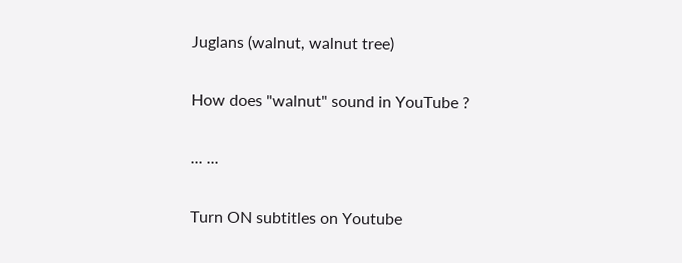Juglans (walnut, walnut tree)

How does "walnut" sound in YouTube ?

... ...

Turn ON subtitles on Youtube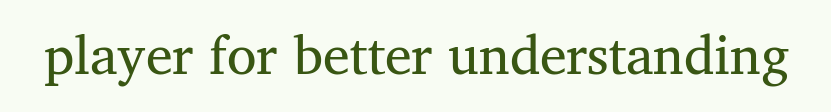player for better understanding